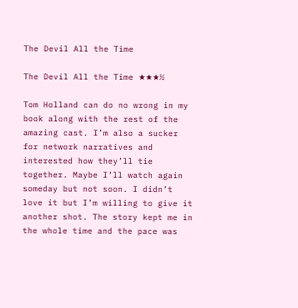The Devil All the Time

The Devil All the Time ★★★½

Tom Holland can do no wrong in my book along with the rest of the amazing cast. I’m also a sucker for network narratives and interested how they’ll tie together. Maybe I’ll watch again someday but not soon. I didn’t love it but I’m willing to give it another shot. The story kept me in the whole time and the pace was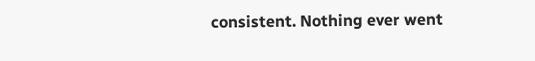consistent. Nothing ever went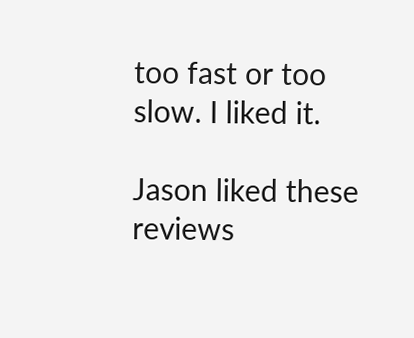too fast or too slow. I liked it.

Jason liked these reviews